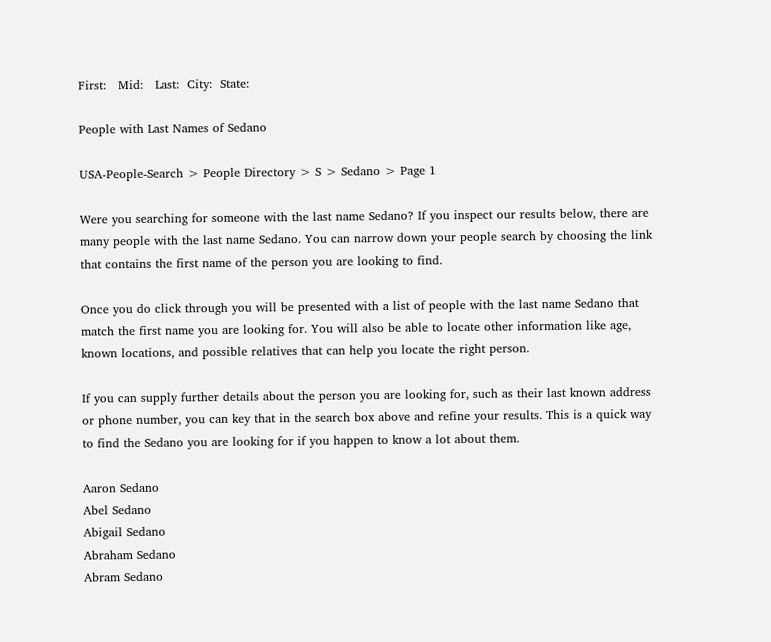First:   Mid:   Last:  City:  State:

People with Last Names of Sedano

USA-People-Search > People Directory > S > Sedano > Page 1

Were you searching for someone with the last name Sedano? If you inspect our results below, there are many people with the last name Sedano. You can narrow down your people search by choosing the link that contains the first name of the person you are looking to find.

Once you do click through you will be presented with a list of people with the last name Sedano that match the first name you are looking for. You will also be able to locate other information like age, known locations, and possible relatives that can help you locate the right person.

If you can supply further details about the person you are looking for, such as their last known address or phone number, you can key that in the search box above and refine your results. This is a quick way to find the Sedano you are looking for if you happen to know a lot about them.

Aaron Sedano
Abel Sedano
Abigail Sedano
Abraham Sedano
Abram Sedano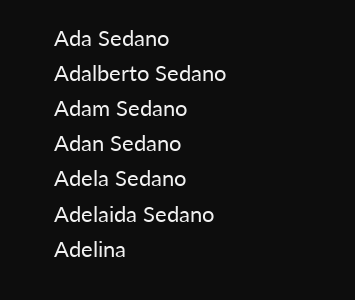Ada Sedano
Adalberto Sedano
Adam Sedano
Adan Sedano
Adela Sedano
Adelaida Sedano
Adelina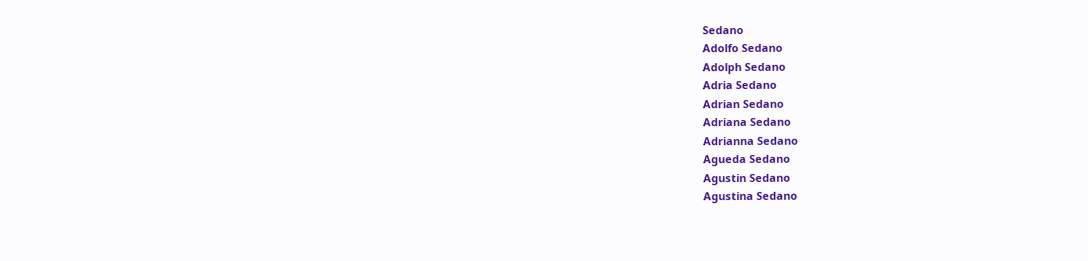Sedano
Adolfo Sedano
Adolph Sedano
Adria Sedano
Adrian Sedano
Adriana Sedano
Adrianna Sedano
Agueda Sedano
Agustin Sedano
Agustina Sedano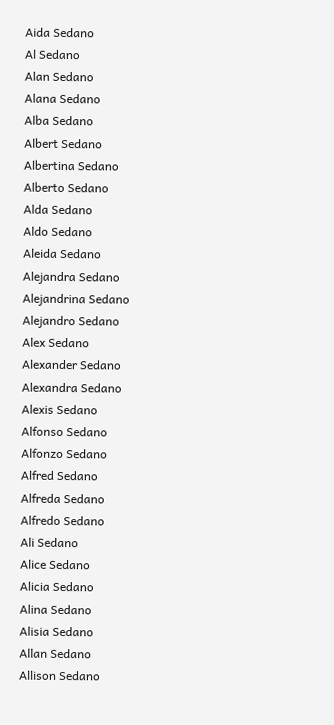Aida Sedano
Al Sedano
Alan Sedano
Alana Sedano
Alba Sedano
Albert Sedano
Albertina Sedano
Alberto Sedano
Alda Sedano
Aldo Sedano
Aleida Sedano
Alejandra Sedano
Alejandrina Sedano
Alejandro Sedano
Alex Sedano
Alexander Sedano
Alexandra Sedano
Alexis Sedano
Alfonso Sedano
Alfonzo Sedano
Alfred Sedano
Alfreda Sedano
Alfredo Sedano
Ali Sedano
Alice Sedano
Alicia Sedano
Alina Sedano
Alisia Sedano
Allan Sedano
Allison Sedano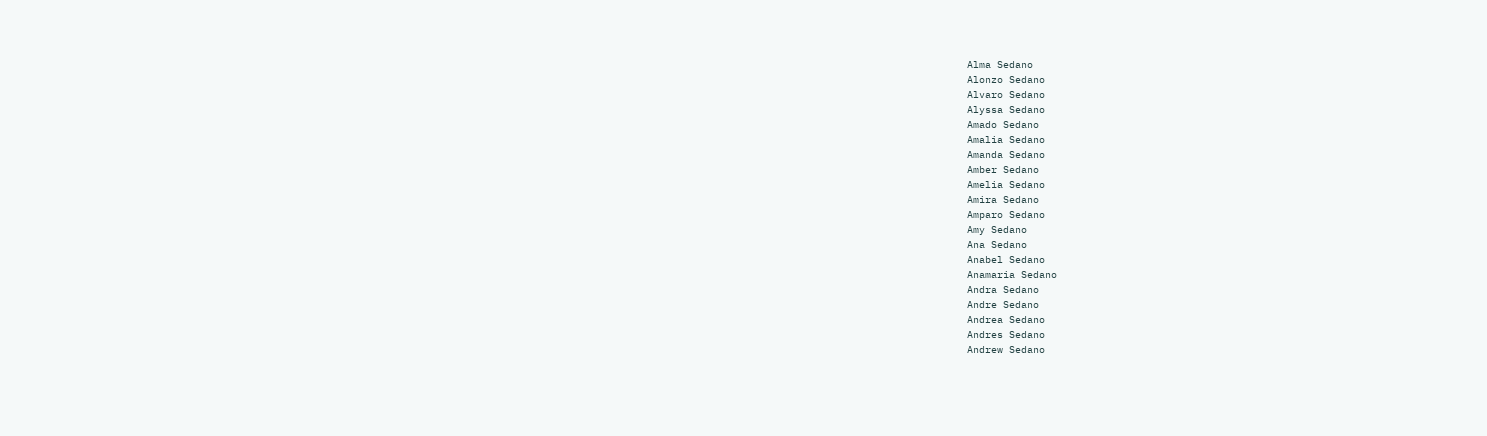Alma Sedano
Alonzo Sedano
Alvaro Sedano
Alyssa Sedano
Amado Sedano
Amalia Sedano
Amanda Sedano
Amber Sedano
Amelia Sedano
Amira Sedano
Amparo Sedano
Amy Sedano
Ana Sedano
Anabel Sedano
Anamaria Sedano
Andra Sedano
Andre Sedano
Andrea Sedano
Andres Sedano
Andrew Sedano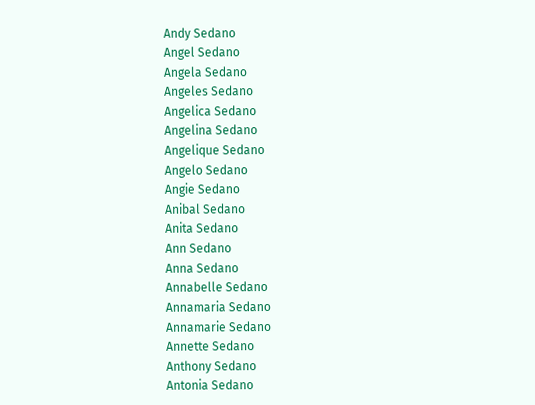Andy Sedano
Angel Sedano
Angela Sedano
Angeles Sedano
Angelica Sedano
Angelina Sedano
Angelique Sedano
Angelo Sedano
Angie Sedano
Anibal Sedano
Anita Sedano
Ann Sedano
Anna Sedano
Annabelle Sedano
Annamaria Sedano
Annamarie Sedano
Annette Sedano
Anthony Sedano
Antonia Sedano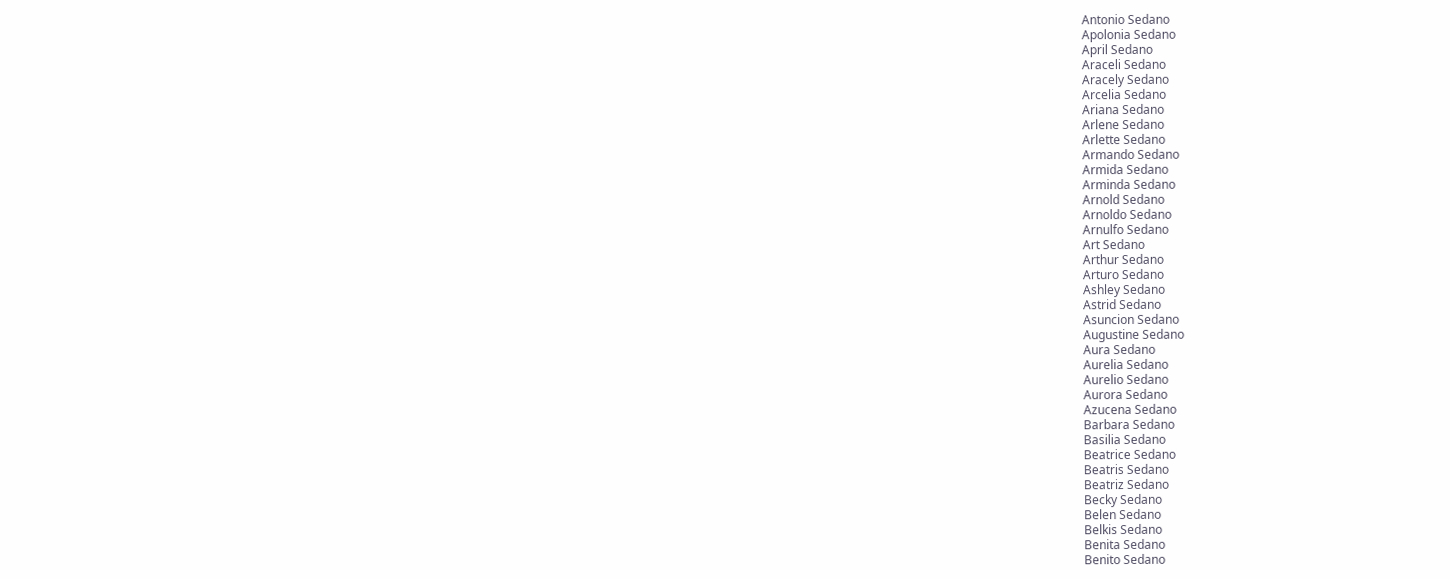Antonio Sedano
Apolonia Sedano
April Sedano
Araceli Sedano
Aracely Sedano
Arcelia Sedano
Ariana Sedano
Arlene Sedano
Arlette Sedano
Armando Sedano
Armida Sedano
Arminda Sedano
Arnold Sedano
Arnoldo Sedano
Arnulfo Sedano
Art Sedano
Arthur Sedano
Arturo Sedano
Ashley Sedano
Astrid Sedano
Asuncion Sedano
Augustine Sedano
Aura Sedano
Aurelia Sedano
Aurelio Sedano
Aurora Sedano
Azucena Sedano
Barbara Sedano
Basilia Sedano
Beatrice Sedano
Beatris Sedano
Beatriz Sedano
Becky Sedano
Belen Sedano
Belkis Sedano
Benita Sedano
Benito Sedano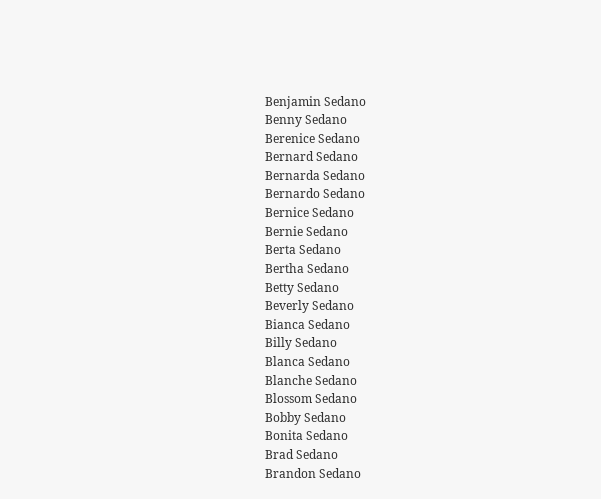Benjamin Sedano
Benny Sedano
Berenice Sedano
Bernard Sedano
Bernarda Sedano
Bernardo Sedano
Bernice Sedano
Bernie Sedano
Berta Sedano
Bertha Sedano
Betty Sedano
Beverly Sedano
Bianca Sedano
Billy Sedano
Blanca Sedano
Blanche Sedano
Blossom Sedano
Bobby Sedano
Bonita Sedano
Brad Sedano
Brandon Sedano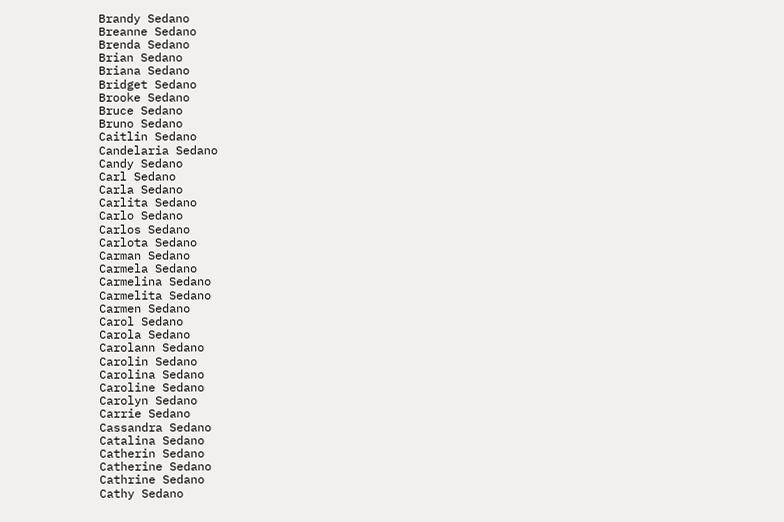Brandy Sedano
Breanne Sedano
Brenda Sedano
Brian Sedano
Briana Sedano
Bridget Sedano
Brooke Sedano
Bruce Sedano
Bruno Sedano
Caitlin Sedano
Candelaria Sedano
Candy Sedano
Carl Sedano
Carla Sedano
Carlita Sedano
Carlo Sedano
Carlos Sedano
Carlota Sedano
Carman Sedano
Carmela Sedano
Carmelina Sedano
Carmelita Sedano
Carmen Sedano
Carol Sedano
Carola Sedano
Carolann Sedano
Carolin Sedano
Carolina Sedano
Caroline Sedano
Carolyn Sedano
Carrie Sedano
Cassandra Sedano
Catalina Sedano
Catherin Sedano
Catherine Sedano
Cathrine Sedano
Cathy Sedano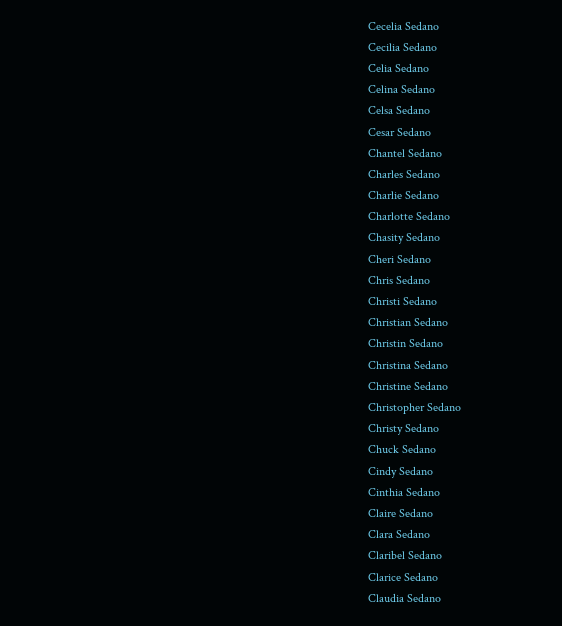Cecelia Sedano
Cecilia Sedano
Celia Sedano
Celina Sedano
Celsa Sedano
Cesar Sedano
Chantel Sedano
Charles Sedano
Charlie Sedano
Charlotte Sedano
Chasity Sedano
Cheri Sedano
Chris Sedano
Christi Sedano
Christian Sedano
Christin Sedano
Christina Sedano
Christine Sedano
Christopher Sedano
Christy Sedano
Chuck Sedano
Cindy Sedano
Cinthia Sedano
Claire Sedano
Clara Sedano
Claribel Sedano
Clarice Sedano
Claudia Sedano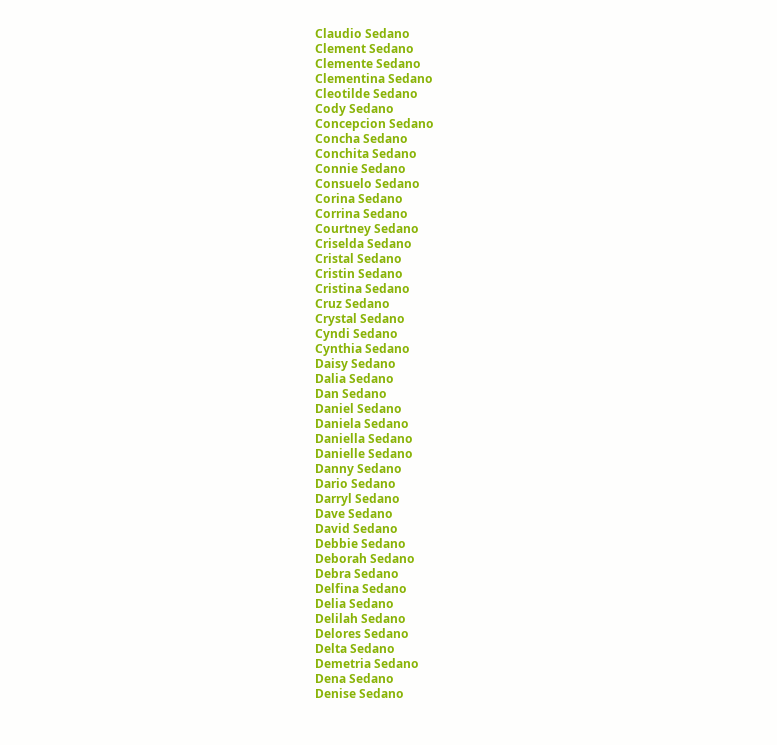Claudio Sedano
Clement Sedano
Clemente Sedano
Clementina Sedano
Cleotilde Sedano
Cody Sedano
Concepcion Sedano
Concha Sedano
Conchita Sedano
Connie Sedano
Consuelo Sedano
Corina Sedano
Corrina Sedano
Courtney Sedano
Criselda Sedano
Cristal Sedano
Cristin Sedano
Cristina Sedano
Cruz Sedano
Crystal Sedano
Cyndi Sedano
Cynthia Sedano
Daisy Sedano
Dalia Sedano
Dan Sedano
Daniel Sedano
Daniela Sedano
Daniella Sedano
Danielle Sedano
Danny Sedano
Dario Sedano
Darryl Sedano
Dave Sedano
David Sedano
Debbie Sedano
Deborah Sedano
Debra Sedano
Delfina Sedano
Delia Sedano
Delilah Sedano
Delores Sedano
Delta Sedano
Demetria Sedano
Dena Sedano
Denise Sedano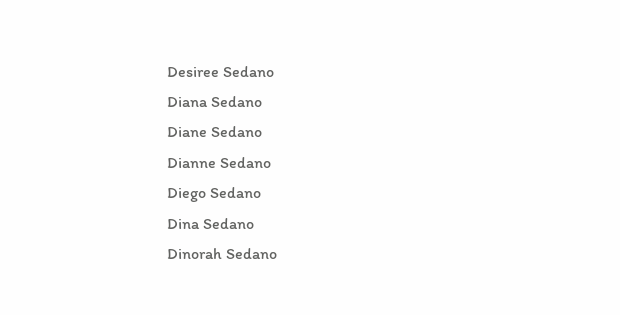Desiree Sedano
Diana Sedano
Diane Sedano
Dianne Sedano
Diego Sedano
Dina Sedano
Dinorah Sedano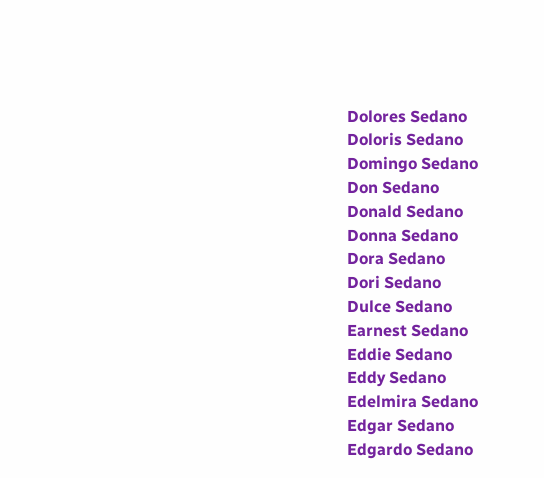Dolores Sedano
Doloris Sedano
Domingo Sedano
Don Sedano
Donald Sedano
Donna Sedano
Dora Sedano
Dori Sedano
Dulce Sedano
Earnest Sedano
Eddie Sedano
Eddy Sedano
Edelmira Sedano
Edgar Sedano
Edgardo Sedano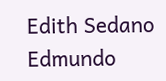Edith Sedano
Edmundo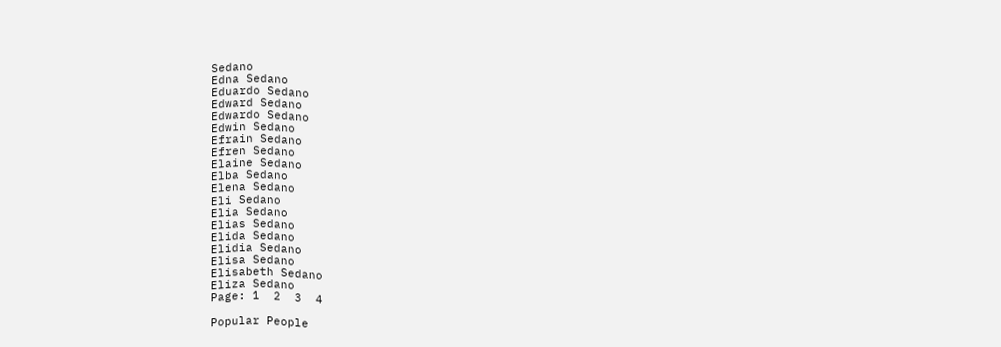Sedano
Edna Sedano
Eduardo Sedano
Edward Sedano
Edwardo Sedano
Edwin Sedano
Efrain Sedano
Efren Sedano
Elaine Sedano
Elba Sedano
Elena Sedano
Eli Sedano
Elia Sedano
Elias Sedano
Elida Sedano
Elidia Sedano
Elisa Sedano
Elisabeth Sedano
Eliza Sedano
Page: 1  2  3  4

Popular People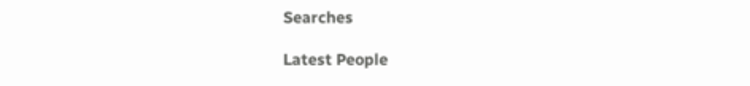Searches

Latest People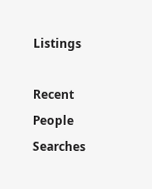Listings

Recent People Searches